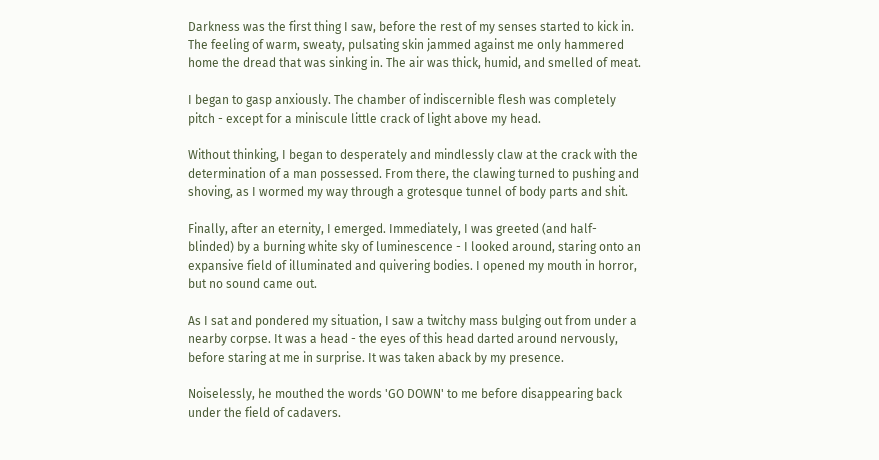Darkness was the first thing I saw, before the rest of my senses started to kick in. The feeling of warm, sweaty, pulsating skin jammed against me only hammered home the dread that was sinking in. The air was thick, humid, and smelled of meat.

I began to gasp anxiously. The chamber of indiscernible flesh was completely pitch - except for a miniscule little crack of light above my head.

Without thinking, I began to desperately and mindlessly claw at the crack with the determination of a man possessed. From there, the clawing turned to pushing and shoving, as I wormed my way through a grotesque tunnel of body parts and shit.

Finally, after an eternity, I emerged. Immediately, I was greeted (and half-blinded) by a burning white sky of luminescence - I looked around, staring onto an expansive field of illuminated and quivering bodies. I opened my mouth in horror, but no sound came out.

As I sat and pondered my situation, I saw a twitchy mass bulging out from under a nearby corpse. It was a head - the eyes of this head darted around nervously, before staring at me in surprise. It was taken aback by my presence.

Noiselessly, he mouthed the words 'GO DOWN' to me before disappearing back under the field of cadavers.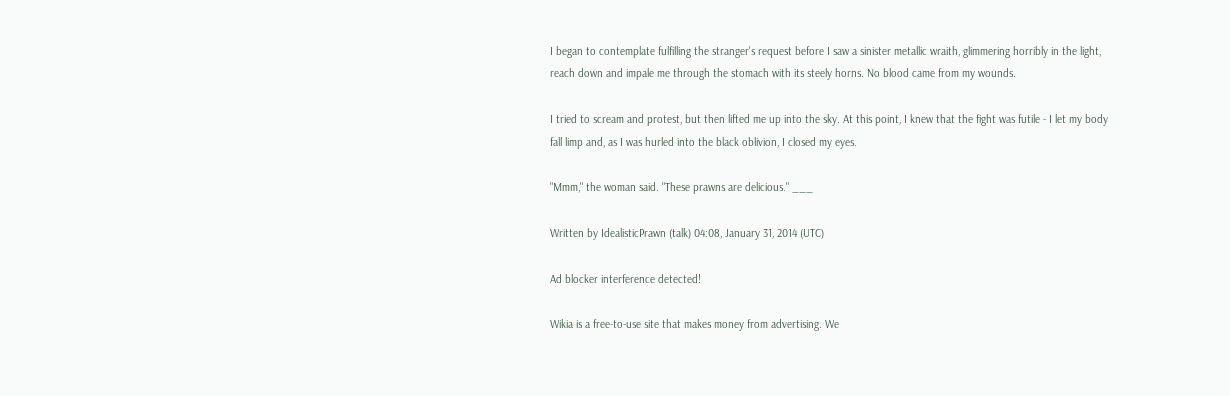I began to contemplate fulfilling the stranger's request before I saw a sinister metallic wraith, glimmering horribly in the light, reach down and impale me through the stomach with its steely horns. No blood came from my wounds.

I tried to scream and protest, but then lifted me up into the sky. At this point, I knew that the fight was futile - I let my body fall limp and, as I was hurled into the black oblivion, I closed my eyes.

"Mmm," the woman said. "These prawns are delicious." ___

Written by IdealisticPrawn (talk) 04:08, January 31, 2014 (UTC)

Ad blocker interference detected!

Wikia is a free-to-use site that makes money from advertising. We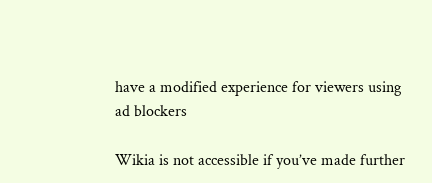have a modified experience for viewers using ad blockers

Wikia is not accessible if you’ve made further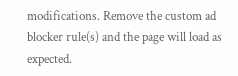modifications. Remove the custom ad blocker rule(s) and the page will load as expected.